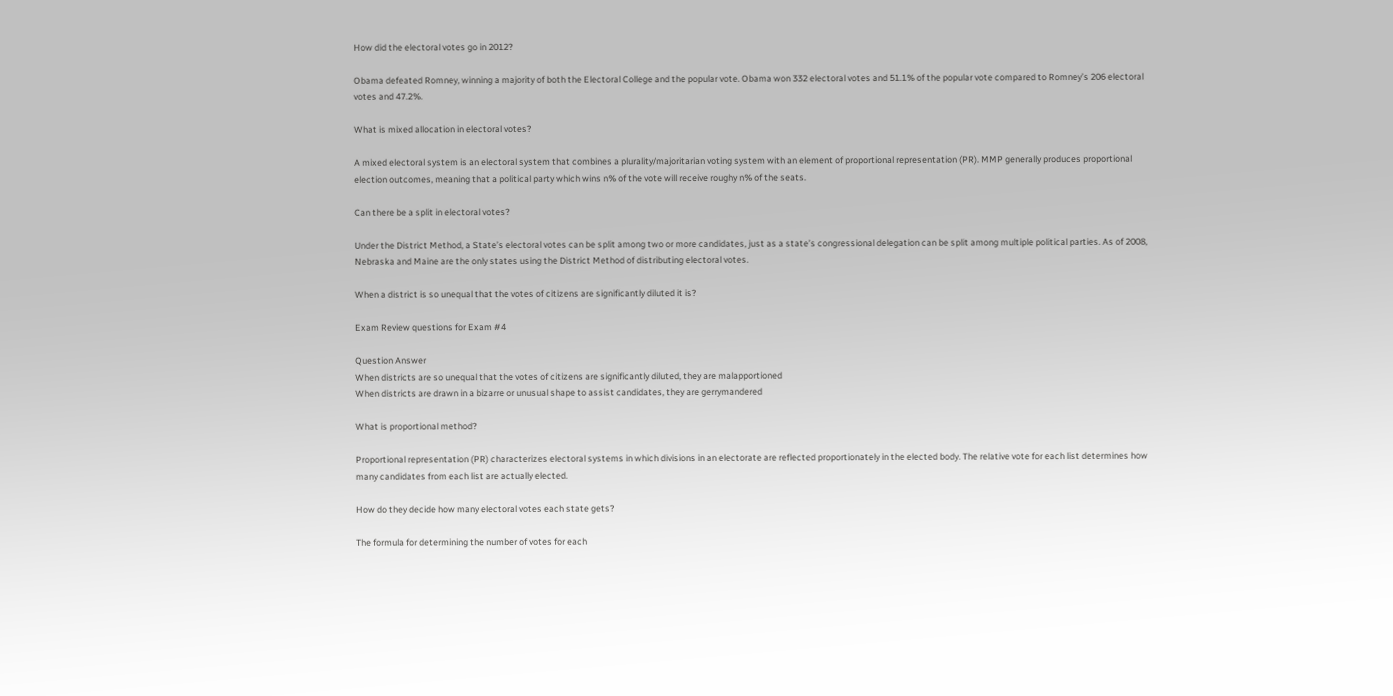How did the electoral votes go in 2012?

Obama defeated Romney, winning a majority of both the Electoral College and the popular vote. Obama won 332 electoral votes and 51.1% of the popular vote compared to Romney’s 206 electoral votes and 47.2%.

What is mixed allocation in electoral votes?

A mixed electoral system is an electoral system that combines a plurality/majoritarian voting system with an element of proportional representation (PR). MMP generally produces proportional election outcomes, meaning that a political party which wins n% of the vote will receive roughy n% of the seats.

Can there be a split in electoral votes?

Under the District Method, a State’s electoral votes can be split among two or more candidates, just as a state’s congressional delegation can be split among multiple political parties. As of 2008, Nebraska and Maine are the only states using the District Method of distributing electoral votes.

When a district is so unequal that the votes of citizens are significantly diluted it is?

Exam Review questions for Exam #4

Question Answer
When districts are so unequal that the votes of citizens are significantly diluted, they are malapportioned
When districts are drawn in a bizarre or unusual shape to assist candidates, they are gerrymandered

What is proportional method?

Proportional representation (PR) characterizes electoral systems in which divisions in an electorate are reflected proportionately in the elected body. The relative vote for each list determines how many candidates from each list are actually elected.

How do they decide how many electoral votes each state gets?

The formula for determining the number of votes for each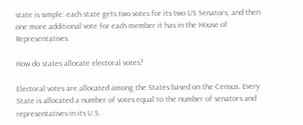state is simple: each state gets two votes for its two US Senators, and then one more additional vote for each member it has in the House of Representatives.

How do states allocate electoral votes?

Electoral votes are allocated among the States based on the Census. Every State is allocated a number of votes equal to the number of senators and representatives in its U.S.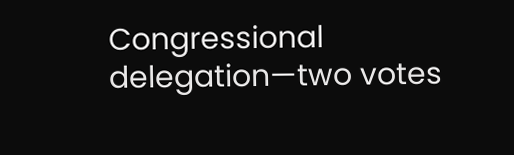Congressional delegation—two votes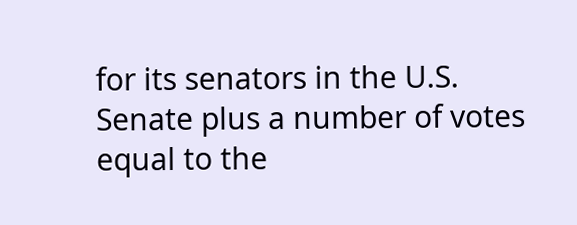for its senators in the U.S. Senate plus a number of votes equal to the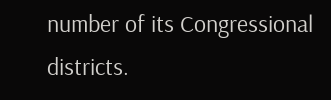number of its Congressional districts.